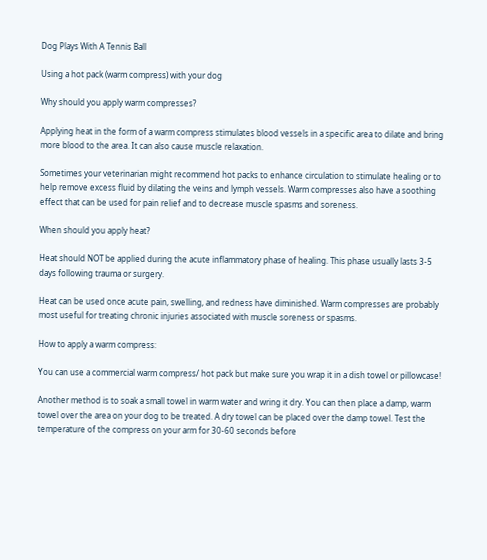Dog Plays With A Tennis Ball

Using a hot pack (warm compress) with your dog

Why should you apply warm compresses?

Applying heat in the form of a warm compress stimulates blood vessels in a specific area to dilate and bring more blood to the area. It can also cause muscle relaxation.

Sometimes your veterinarian might recommend hot packs to enhance circulation to stimulate healing or to help remove excess fluid by dilating the veins and lymph vessels. Warm compresses also have a soothing effect that can be used for pain relief and to decrease muscle spasms and soreness.

When should you apply heat?

Heat should NOT be applied during the acute inflammatory phase of healing. This phase usually lasts 3-5 days following trauma or surgery.

Heat can be used once acute pain, swelling, and redness have diminished. Warm compresses are probably most useful for treating chronic injuries associated with muscle soreness or spasms.

How to apply a warm compress:

You can use a commercial warm compress/ hot pack but make sure you wrap it in a dish towel or pillowcase!

Another method is to soak a small towel in warm water and wring it dry. You can then place a damp, warm towel over the area on your dog to be treated. A dry towel can be placed over the damp towel. Test the temperature of the compress on your arm for 30-60 seconds before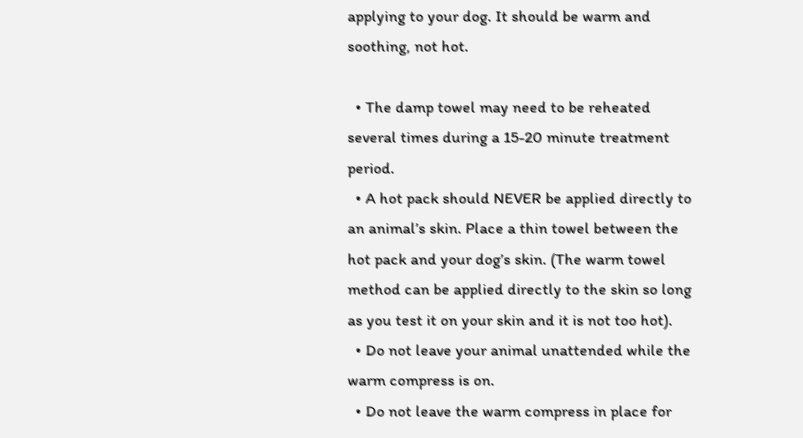applying to your dog. It should be warm and soothing, not hot.

  • The damp towel may need to be reheated several times during a 15-20 minute treatment period.
  • A hot pack should NEVER be applied directly to an animal’s skin. Place a thin towel between the hot pack and your dog’s skin. (The warm towel method can be applied directly to the skin so long as you test it on your skin and it is not too hot).
  • Do not leave your animal unattended while the warm compress is on.
  • Do not leave the warm compress in place for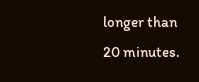longer than 20 minutes.